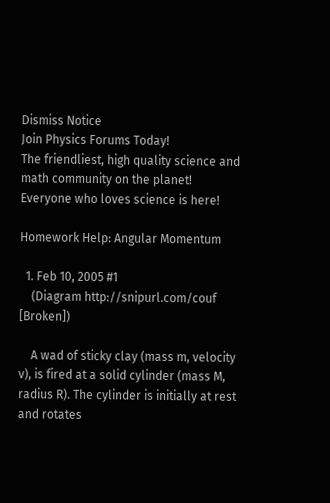Dismiss Notice
Join Physics Forums Today!
The friendliest, high quality science and math community on the planet! Everyone who loves science is here!

Homework Help: Angular Momentum

  1. Feb 10, 2005 #1
    (Diagram http://snipurl.com/couf [Broken])

    A wad of sticky clay (mass m, velocity v), is fired at a solid cylinder (mass M, radius R). The cylinder is initially at rest and rotates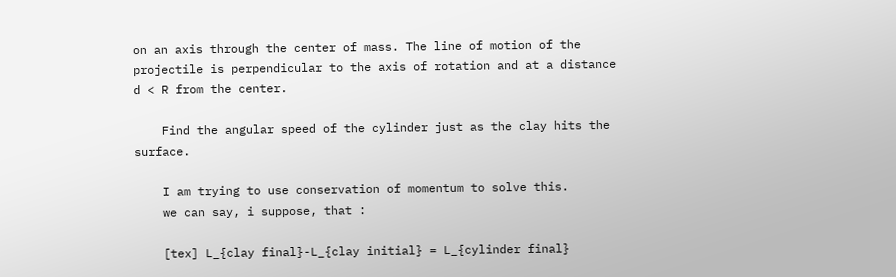on an axis through the center of mass. The line of motion of the projectile is perpendicular to the axis of rotation and at a distance d < R from the center.

    Find the angular speed of the cylinder just as the clay hits the surface.

    I am trying to use conservation of momentum to solve this.
    we can say, i suppose, that :

    [tex] L_{clay final}-L_{clay initial} = L_{cylinder final}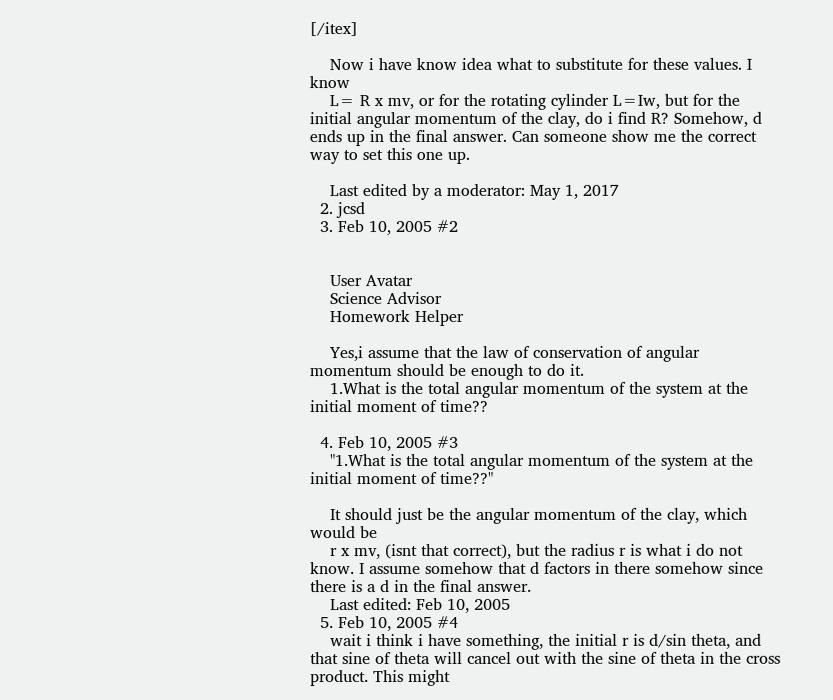[/itex]

    Now i have know idea what to substitute for these values. I know
    L= R x mv, or for the rotating cylinder L=Iw, but for the initial angular momentum of the clay, do i find R? Somehow, d ends up in the final answer. Can someone show me the correct way to set this one up.

    Last edited by a moderator: May 1, 2017
  2. jcsd
  3. Feb 10, 2005 #2


    User Avatar
    Science Advisor
    Homework Helper

    Yes,i assume that the law of conservation of angular momentum should be enough to do it.
    1.What is the total angular momentum of the system at the initial moment of time??

  4. Feb 10, 2005 #3
    "1.What is the total angular momentum of the system at the initial moment of time??"

    It should just be the angular momentum of the clay, which would be
    r x mv, (isnt that correct), but the radius r is what i do not know. I assume somehow that d factors in there somehow since there is a d in the final answer.
    Last edited: Feb 10, 2005
  5. Feb 10, 2005 #4
    wait i think i have something, the initial r is d/sin theta, and that sine of theta will cancel out with the sine of theta in the cross product. This might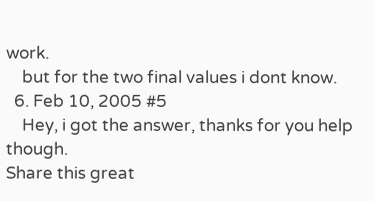work.
    but for the two final values i dont know.
  6. Feb 10, 2005 #5
    Hey, i got the answer, thanks for you help though.
Share this great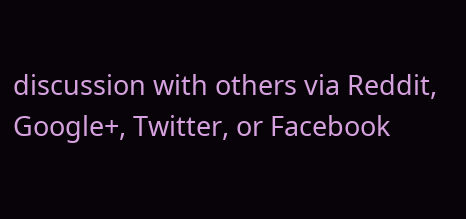discussion with others via Reddit, Google+, Twitter, or Facebook